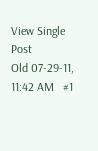View Single Post
Old 07-29-11, 11:42 AM   #1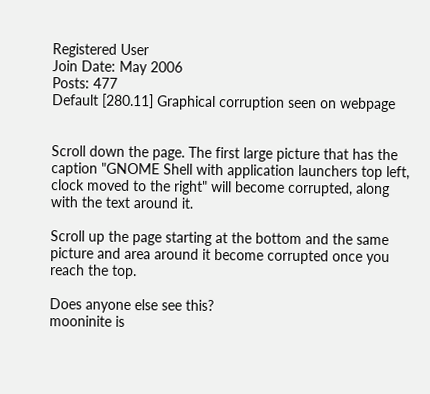Registered User
Join Date: May 2006
Posts: 477
Default [280.11] Graphical corruption seen on webpage


Scroll down the page. The first large picture that has the caption "GNOME Shell with application launchers top left, clock moved to the right" will become corrupted, along with the text around it.

Scroll up the page starting at the bottom and the same picture and area around it become corrupted once you reach the top.

Does anyone else see this?
mooninite is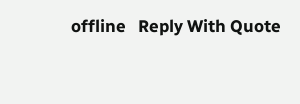offline   Reply With Quote